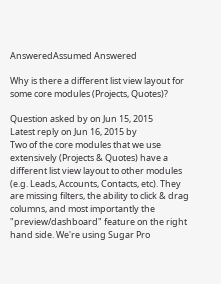AnsweredAssumed Answered

Why is there a different list view layout for some core modules (Projects, Quotes)?

Question asked by on Jun 15, 2015
Latest reply on Jun 16, 2015 by
Two of the core modules that we use extensively (Projects & Quotes) have a different list view layout to other modules (e.g. Leads, Accounts, Contacts, etc). They are missing filters, the ability to click & drag columns, and most importantly the "preview/dashboard" feature on the right hand side. We're using Sugar Pro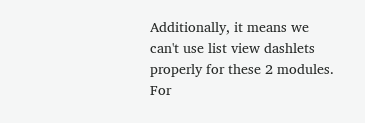Additionally, it means we can't use list view dashlets properly for these 2 modules. For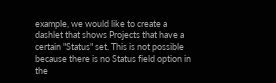example, we would like to create a dashlet that shows Projects that have a certain "Status" set. This is not possible because there is no Status field option in the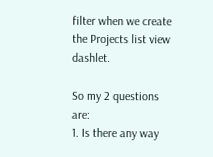filter when we create the Projects list view dashlet.

So my 2 questions are:
1. Is there any way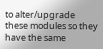to alter/upgrade these modules so they have the same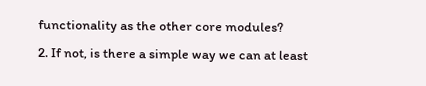functionality as the other core modules?
2. If not, is there a simple way we can at least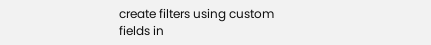create filters using custom fields in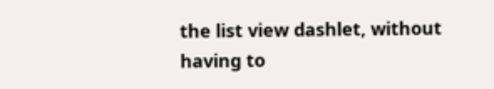the list view dashlet, without having to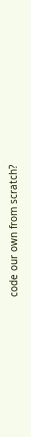code our own from scratch?